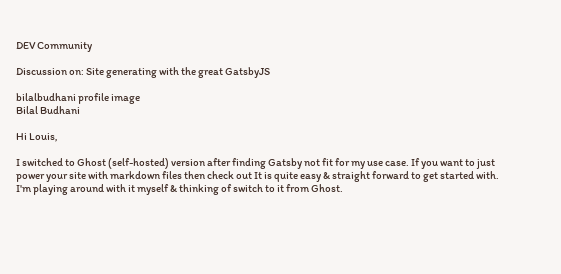DEV Community

Discussion on: Site generating with the great GatsbyJS

bilalbudhani profile image
Bilal Budhani

Hi Louis,

I switched to Ghost (self-hosted) version after finding Gatsby not fit for my use case. If you want to just power your site with markdown files then check out It is quite easy & straight forward to get started with. I'm playing around with it myself & thinking of switch to it from Ghost.